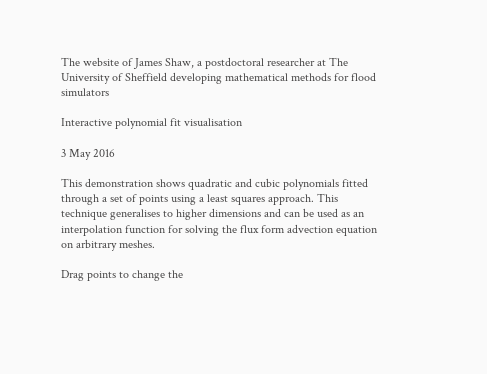The website of James Shaw, a postdoctoral researcher at The University of Sheffield developing mathematical methods for flood simulators

Interactive polynomial fit visualisation

3 May 2016

This demonstration shows quadratic and cubic polynomials fitted through a set of points using a least squares approach. This technique generalises to higher dimensions and can be used as an interpolation function for solving the flux form advection equation on arbitrary meshes.

Drag points to change the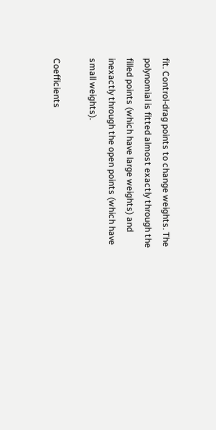fit. Control-drag points to change weights. The polynomial is fitted almost exactly through the filled points (which have large weights) and inexactly through the open points (which have small weights).

Coefficients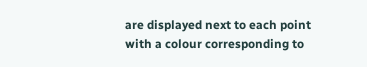are displayed next to each point with a colour corresponding to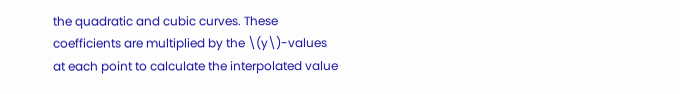the quadratic and cubic curves. These coefficients are multiplied by the \(y\)-values at each point to calculate the interpolated value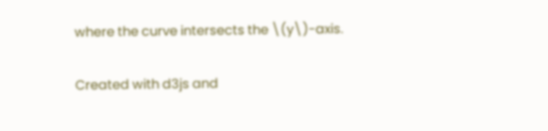where the curve intersects the \(y\)-axis.

Created with d3js and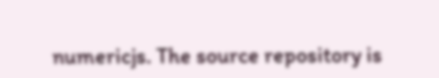numericjs. The source repository is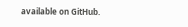available on GitHub.